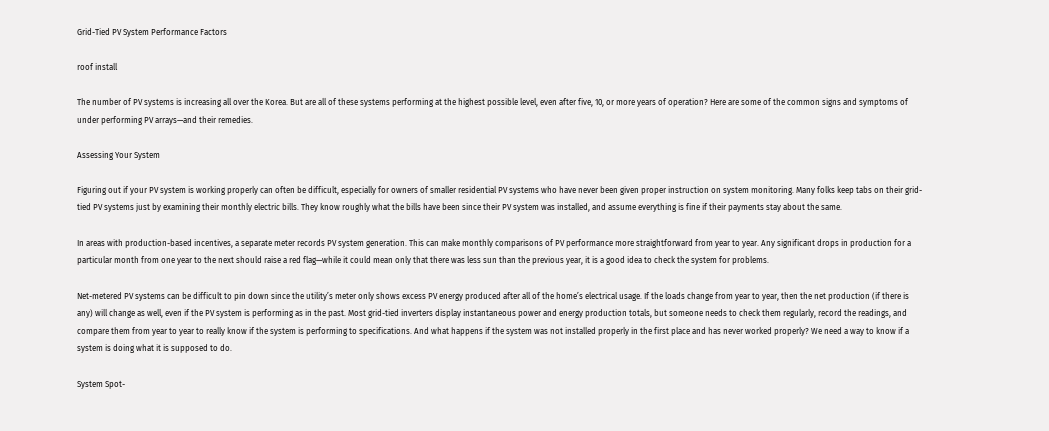Grid-Tied PV System Performance Factors

roof install

The number of PV systems is increasing all over the Korea. But are all of these systems performing at the highest possible level, even after five, 10, or more years of operation? Here are some of the common signs and symptoms of under performing PV arrays—and their remedies.

Assessing Your System

Figuring out if your PV system is working properly can often be difficult, especially for owners of smaller residential PV systems who have never been given proper instruction on system monitoring. Many folks keep tabs on their grid-tied PV systems just by examining their monthly electric bills. They know roughly what the bills have been since their PV system was installed, and assume everything is fine if their payments stay about the same.

In areas with production-based incentives, a separate meter records PV system generation. This can make monthly comparisons of PV performance more straightforward from year to year. Any significant drops in production for a particular month from one year to the next should raise a red flag—while it could mean only that there was less sun than the previous year, it is a good idea to check the system for problems.

Net-metered PV systems can be difficult to pin down since the utility’s meter only shows excess PV energy produced after all of the home’s electrical usage. If the loads change from year to year, then the net production (if there is any) will change as well, even if the PV system is performing as in the past. Most grid-tied inverters display instantaneous power and energy production totals, but someone needs to check them regularly, record the readings, and compare them from year to year to really know if the system is performing to specifications. And what happens if the system was not installed properly in the first place and has never worked properly? We need a way to know if a system is doing what it is supposed to do.

System Spot-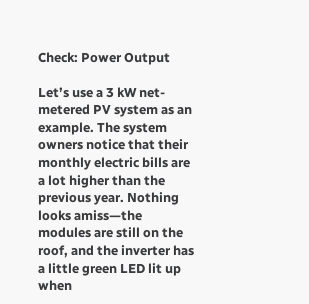Check: Power Output

Let’s use a 3 kW net-metered PV system as an example. The system owners notice that their monthly electric bills are a lot higher than the previous year. Nothing looks amiss—the modules are still on the roof, and the inverter has a little green LED lit up when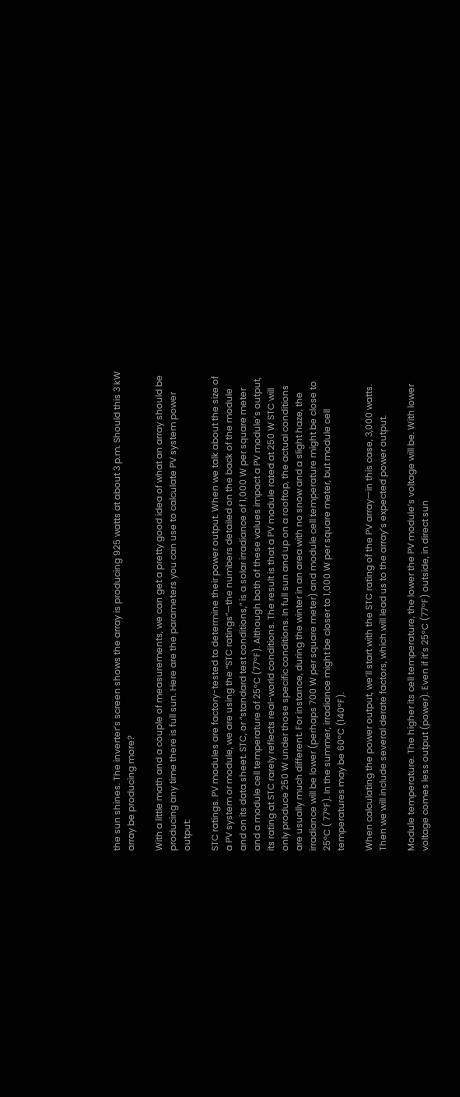the sun shines. The inverter’s screen shows the array is producing 925 watts at about 3 p.m. Should this 3 kW array be producing more?

With a little math and a couple of measurements, we can get a pretty good idea of what an array should be producing any time there is full sun. Here are the parameters you can use to calculate PV system power output:

STC ratings. PV modules are factory-tested to determine their power output. When we talk about the size of a PV system or module, we are using the “STC ratings”—the numbers detailed on the back of the module and on its data sheet. STC, or “standard test conditions,” is a solar irradiance of 1,000 W per square meter and a module cell temperature of 25°C (77°F). Although both of these values impact a PV module’s output, its rating at STC rarely reflects real-world conditions. The result is that a PV module rated at 250 W STC will only produce 250 W under those specific conditions. In full sun and up on a rooftop, the actual conditions are usually much different. For instance, during the winter in an area with no snow and a slight haze, the irradiance will be lower (perhaps 700 W per square meter) and module cell temperature might be close to 25°C ( 77°F). In the summer, irradiance might be closer to 1,000 W per square meter, but module cell temperatures may be 60°C (140°F).

When calculating the power output, we’ll start with the STC rating of the PV array—in this case, 3,000 watts. Then we will include several derate factors, which will lead us to the array’s expected power output.

Module temperature. The higher its cell temperature, the lower the PV module’s voltage will be. With lower voltage comes less output (power). Even if it’s 25°C (77°F) outside, in direct sun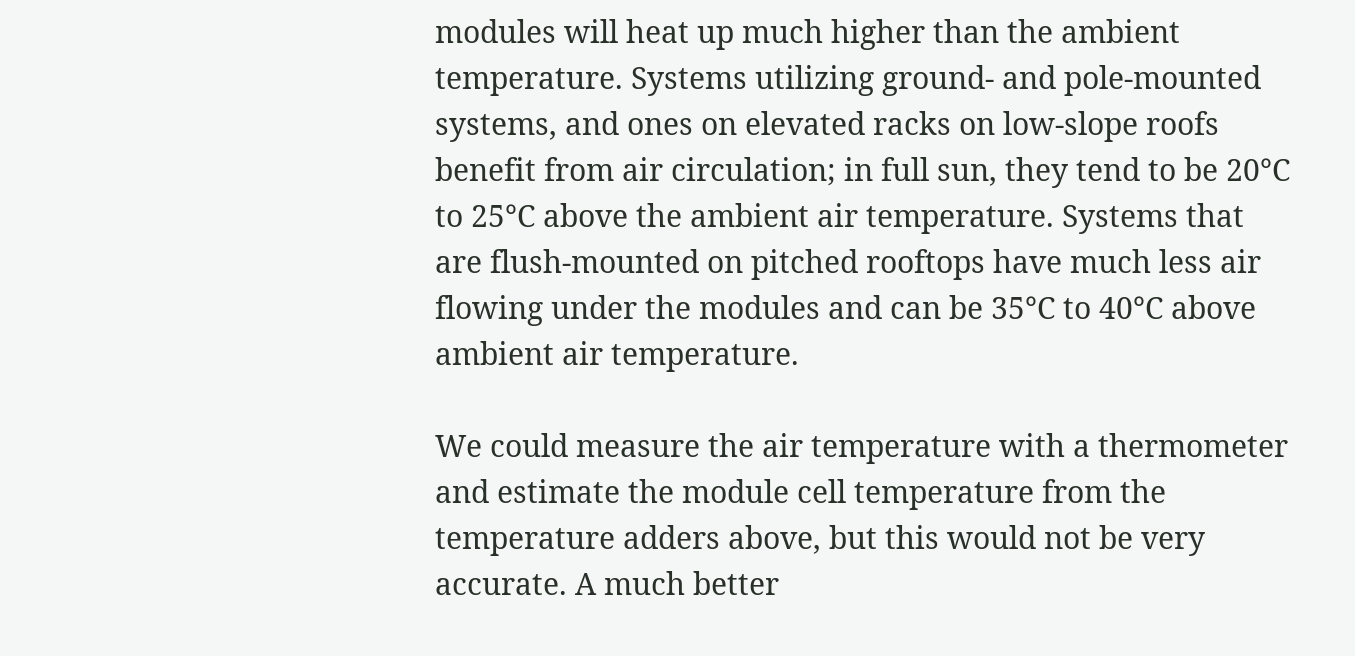modules will heat up much higher than the ambient temperature. Systems utilizing ground- and pole-mounted systems, and ones on elevated racks on low-slope roofs benefit from air circulation; in full sun, they tend to be 20°C to 25°C above the ambient air temperature. Systems that are flush-mounted on pitched rooftops have much less air flowing under the modules and can be 35°C to 40°C above ambient air temperature.

We could measure the air temperature with a thermometer and estimate the module cell temperature from the temperature adders above, but this would not be very accurate. A much better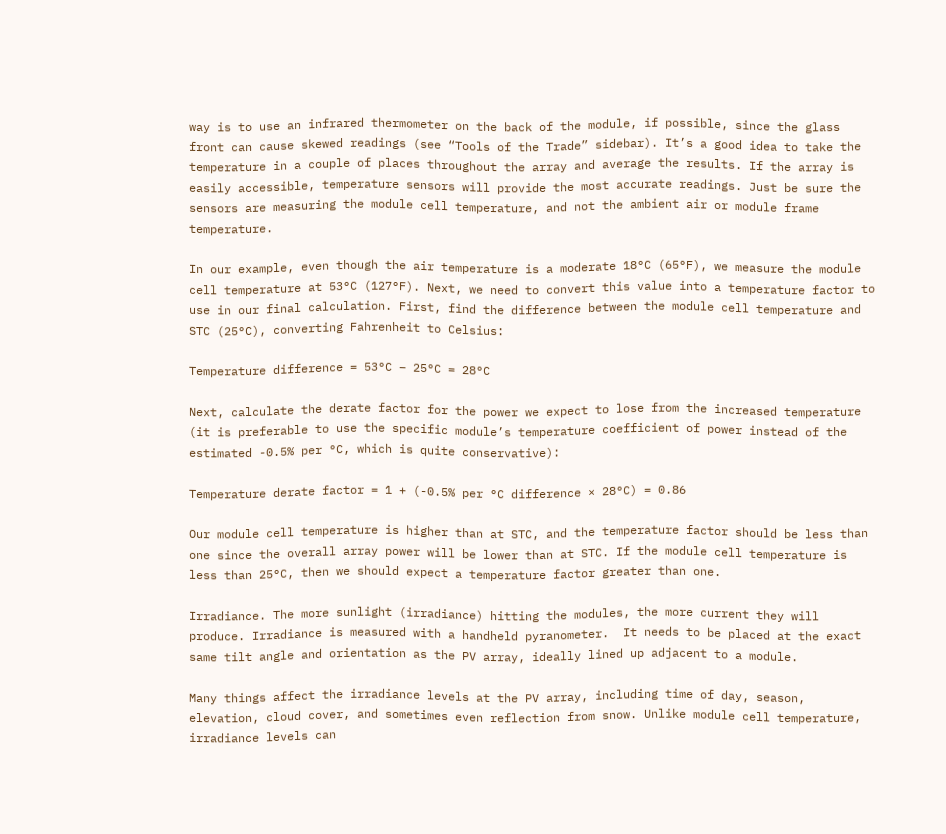way is to use an infrared thermometer on the back of the module, if possible, since the glass front can cause skewed readings (see “Tools of the Trade” sidebar). It’s a good idea to take the temperature in a couple of places throughout the array and average the results. If the array is easily accessible, temperature sensors will provide the most accurate readings. Just be sure the sensors are measuring the module cell temperature, and not the ambient air or module frame temperature.

In our example, even though the air temperature is a moderate 18°C (65°F), we measure the module cell temperature at 53°C (127°F). Next, we need to convert this value into a temperature factor to use in our final calculation. First, find the difference between the module cell temperature and STC (25°C), converting Fahrenheit to Celsius:

Temperature difference = 53°C – 25°C = 28°C

Next, calculate the derate factor for the power we expect to lose from the increased temperature (it is preferable to use the specific module’s temperature coefficient of power instead of the estimated -0.5% per °C, which is quite conservative):

Temperature derate factor = 1 + (-0.5% per °C difference × 28°C) = 0.86

Our module cell temperature is higher than at STC, and the temperature factor should be less than one since the overall array power will be lower than at STC. If the module cell temperature is less than 25°C, then we should expect a temperature factor greater than one.

Irradiance. The more sunlight (irradiance) hitting the modules, the more current they will produce. Irradiance is measured with a handheld pyranometer.  It needs to be placed at the exact same tilt angle and orientation as the PV array, ideally lined up adjacent to a module.

Many things affect the irradiance levels at the PV array, including time of day, season, elevation, cloud cover, and sometimes even reflection from snow. Unlike module cell temperature, irradiance levels can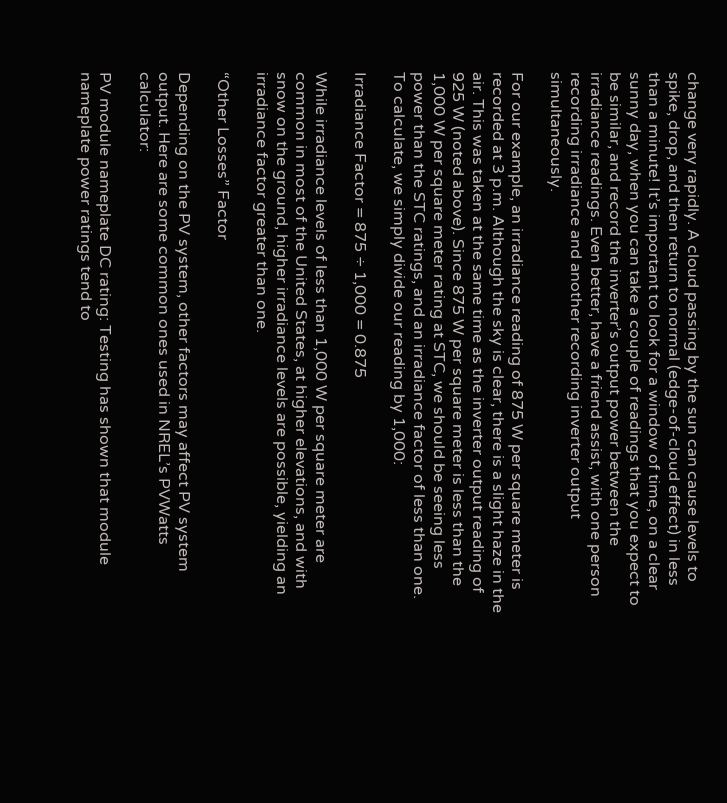change very rapidly. A cloud passing by the sun can cause levels to spike, drop, and then return to normal (edge-of-cloud effect) in less than a minute! It’s important to look for a window of time, on a clear sunny day, when you can take a couple of readings that you expect to be similar, and record the inverter’s output power between the irradiance readings. Even better, have a friend assist, with one person recording irradiance and another recording inverter output simultaneously.

For our example, an irradiance reading of 875 W per square meter is recorded at 3 p.m. Although the sky is clear, there is a slight haze in the air. This was taken at the same time as the inverter output reading of 925 W (noted above). Since 875 W per square meter is less than the 1,000 W per square meter rating at STC, we should be seeing less power than the STC ratings, and an irradiance factor of less than one. To calculate, we simply divide our reading by 1,000:

Irradiance Factor = 875 ÷ 1,000 = 0.875

While irradiance levels of less than 1,000 W per square meter are common in most of the United States, at higher elevations, and with snow on the ground, higher irradiance levels are possible, yielding an irradiance factor greater than one.

“Other Losses” Factor

Depending on the PV system, other factors may affect PV system output. Here are some common ones used in NREL’s PVWatts calculator:

PV module nameplate DC rating: Testing has shown that module nameplate power ratings tend to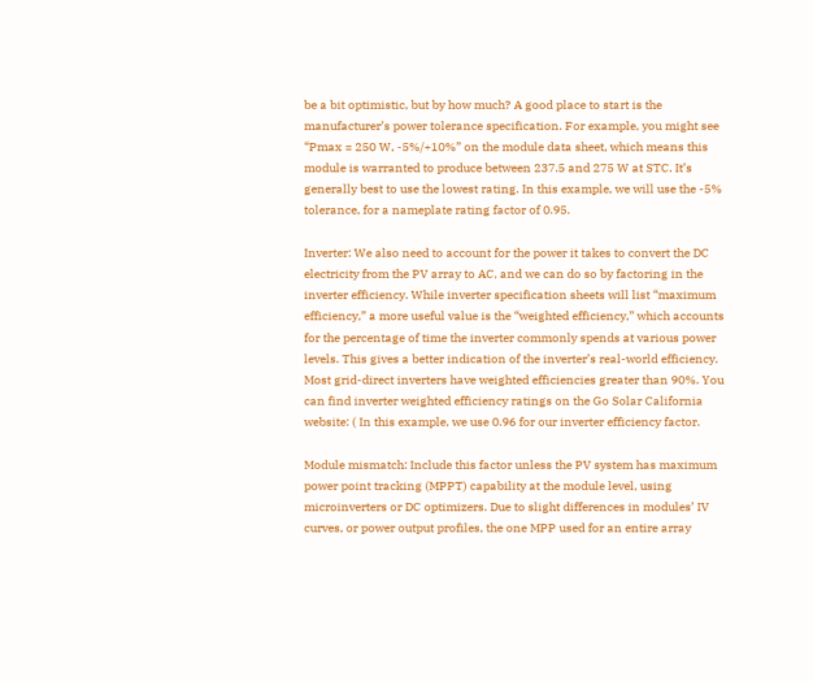be a bit optimistic, but by how much? A good place to start is the manufacturer’s power tolerance specification. For example, you might see “Pmax = 250 W, -5%/+10%” on the module data sheet, which means this module is warranted to produce between 237.5 and 275 W at STC. It’s generally best to use the lowest rating. In this example, we will use the -5% tolerance, for a nameplate rating factor of 0.95.

Inverter: We also need to account for the power it takes to convert the DC electricity from the PV array to AC, and we can do so by factoring in the inverter efficiency. While inverter specification sheets will list “maximum efficiency,” a more useful value is the “weighted efficiency,” which accounts for the percentage of time the inverter commonly spends at various power levels. This gives a better indication of the inverter’s real-world efficiency. Most grid-direct inverters have weighted efficiencies greater than 90%. You can find inverter weighted efficiency ratings on the Go Solar California website: ( In this example, we use 0.96 for our inverter efficiency factor.

Module mismatch: Include this factor unless the PV system has maximum power point tracking (MPPT) capability at the module level, using microinverters or DC optimizers. Due to slight differences in modules’ IV curves, or power output profiles, the one MPP used for an entire array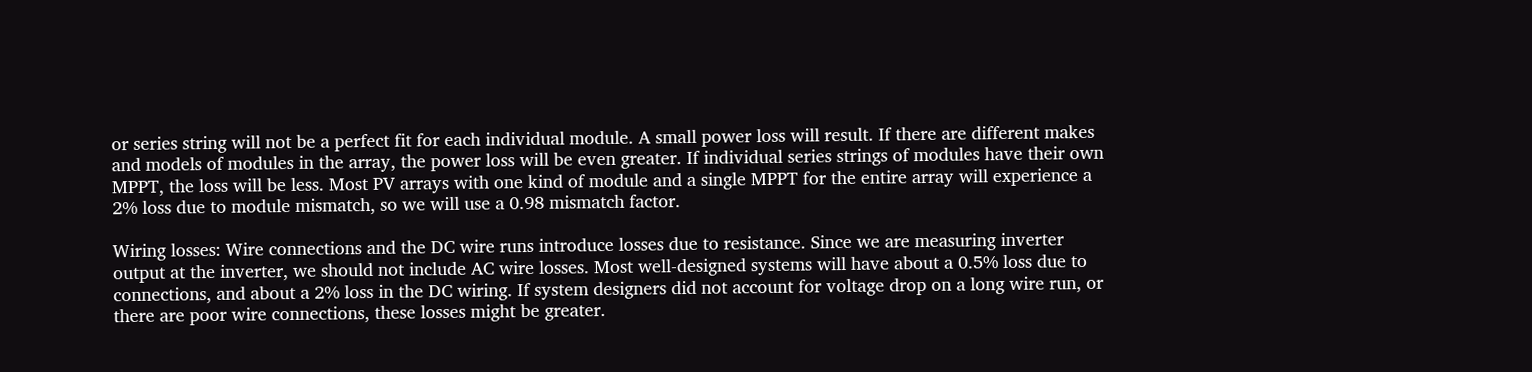or series string will not be a perfect fit for each individual module. A small power loss will result. If there are different makes and models of modules in the array, the power loss will be even greater. If individual series strings of modules have their own MPPT, the loss will be less. Most PV arrays with one kind of module and a single MPPT for the entire array will experience a 2% loss due to module mismatch, so we will use a 0.98 mismatch factor.

Wiring losses: Wire connections and the DC wire runs introduce losses due to resistance. Since we are measuring inverter output at the inverter, we should not include AC wire losses. Most well-designed systems will have about a 0.5% loss due to connections, and about a 2% loss in the DC wiring. If system designers did not account for voltage drop on a long wire run, or there are poor wire connections, these losses might be greater.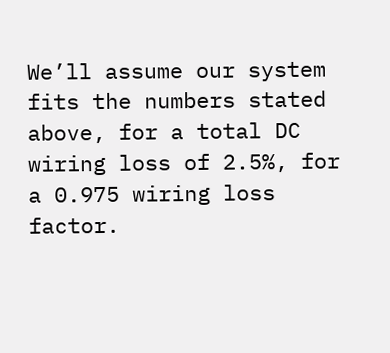We’ll assume our system fits the numbers stated above, for a total DC wiring loss of 2.5%, for a 0.975 wiring loss factor.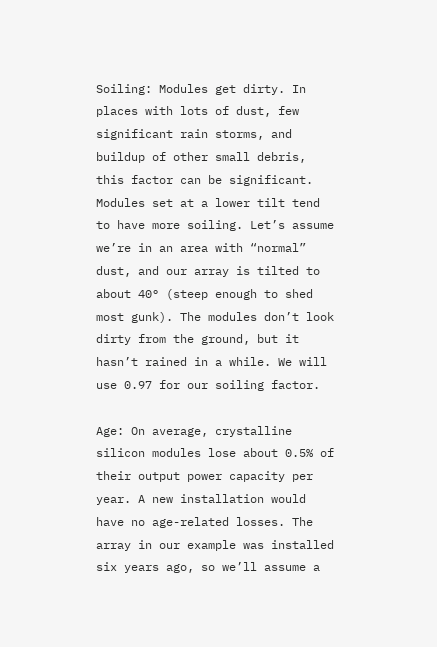Soiling: Modules get dirty. In places with lots of dust, few significant rain storms, and buildup of other small debris, this factor can be significant. Modules set at a lower tilt tend to have more soiling. Let’s assume we’re in an area with “normal” dust, and our array is tilted to about 40° (steep enough to shed most gunk). The modules don’t look dirty from the ground, but it hasn’t rained in a while. We will use 0.97 for our soiling factor.

Age: On average, crystalline silicon modules lose about 0.5% of their output power capacity per year. A new installation would have no age-related losses. The array in our example was installed six years ago, so we’ll assume a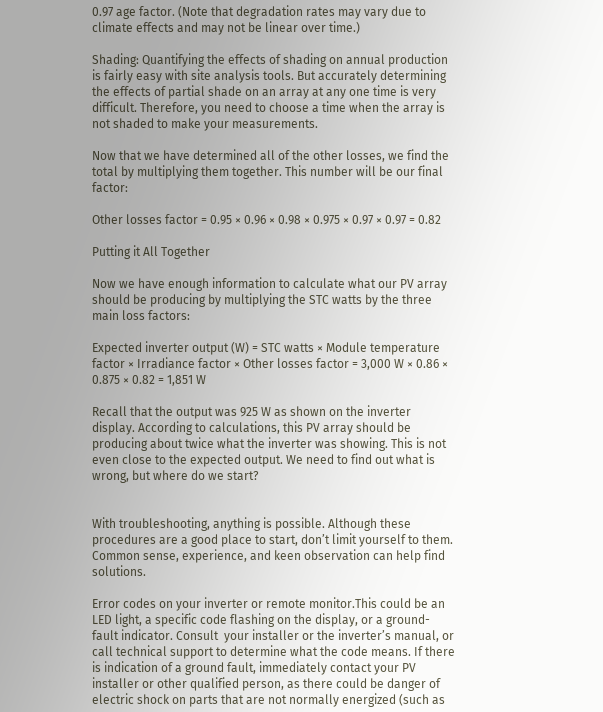0.97 age factor. (Note that degradation rates may vary due to climate effects and may not be linear over time.)

Shading: Quantifying the effects of shading on annual production is fairly easy with site analysis tools. But accurately determining the effects of partial shade on an array at any one time is very difficult. Therefore, you need to choose a time when the array is not shaded to make your measurements.

Now that we have determined all of the other losses, we find the total by multiplying them together. This number will be our final factor:

Other losses factor = 0.95 × 0.96 × 0.98 × 0.975 × 0.97 × 0.97 = 0.82

Putting it All Together

Now we have enough information to calculate what our PV array should be producing by multiplying the STC watts by the three main loss factors:

Expected inverter output (W) = STC watts × Module temperature factor × Irradiance factor × Other losses factor = 3,000 W × 0.86 × 0.875 × 0.82 = 1,851 W

Recall that the output was 925 W as shown on the inverter display. According to calculations, this PV array should be producing about twice what the inverter was showing. This is not even close to the expected output. We need to find out what is wrong, but where do we start?


With troubleshooting, anything is possible. Although these procedures are a good place to start, don’t limit yourself to them. Common sense, experience, and keen observation can help find solutions.

Error codes on your inverter or remote monitor.This could be an LED light, a specific code flashing on the display, or a ground-fault indicator. Consult  your installer or the inverter’s manual, or call technical support to determine what the code means. If there is indication of a ground fault, immediately contact your PV installer or other qualified person, as there could be danger of electric shock on parts that are not normally energized (such as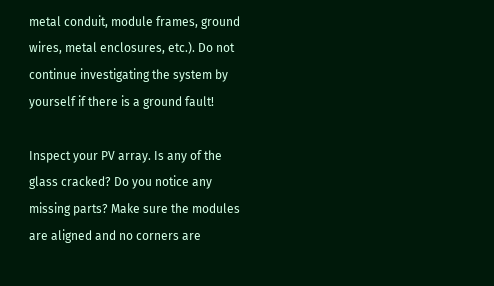metal conduit, module frames, ground wires, metal enclosures, etc.). Do not continue investigating the system by yourself if there is a ground fault!

Inspect your PV array. Is any of the glass cracked? Do you notice any missing parts? Make sure the modules are aligned and no corners are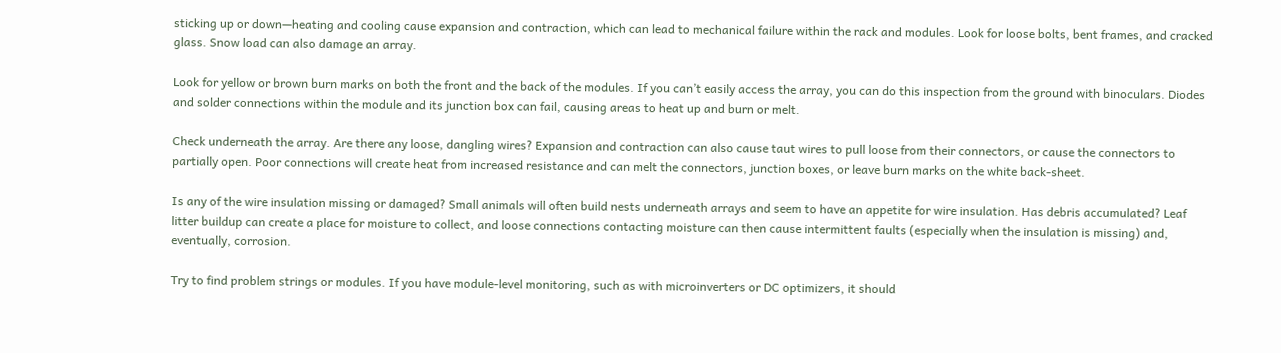sticking up or down—heating and cooling cause expansion and contraction, which can lead to mechanical failure within the rack and modules. Look for loose bolts, bent frames, and cracked glass. Snow load can also damage an array.

Look for yellow or brown burn marks on both the front and the back of the modules. If you can’t easily access the array, you can do this inspection from the ground with binoculars. Diodes and solder connections within the module and its junction box can fail, causing areas to heat up and burn or melt.

Check underneath the array. Are there any loose, dangling wires? Expansion and contraction can also cause taut wires to pull loose from their connectors, or cause the connectors to partially open. Poor connections will create heat from increased resistance and can melt the connectors, junction boxes, or leave burn marks on the white back-sheet.

Is any of the wire insulation missing or damaged? Small animals will often build nests underneath arrays and seem to have an appetite for wire insulation. Has debris accumulated? Leaf litter buildup can create a place for moisture to collect, and loose connections contacting moisture can then cause intermittent faults (especially when the insulation is missing) and, eventually, corrosion.

Try to find problem strings or modules. If you have module-level monitoring, such as with microinverters or DC optimizers, it should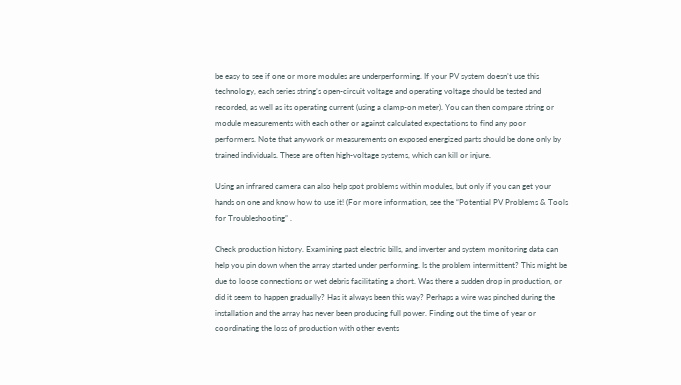be easy to see if one or more modules are underperforming. If your PV system doesn’t use this technology, each series string’s open-circuit voltage and operating voltage should be tested and recorded, as well as its operating current (using a clamp-on meter). You can then compare string or module measurements with each other or against calculated expectations to find any poor performers. Note that anywork or measurements on exposed energized parts should be done only by trained individuals. These are often high-voltage systems, which can kill or injure.

Using an infrared camera can also help spot problems within modules, but only if you can get your hands on one and know how to use it! (For more information, see the “Potential PV Problems & Tools for Troubleshooting” .

Check production history. Examining past electric bills, and inverter and system monitoring data can help you pin down when the array started under performing. Is the problem intermittent? This might be due to loose connections or wet debris facilitating a short. Was there a sudden drop in production, or did it seem to happen gradually? Has it always been this way? Perhaps a wire was pinched during the installation and the array has never been producing full power. Finding out the time of year or coordinating the loss of production with other events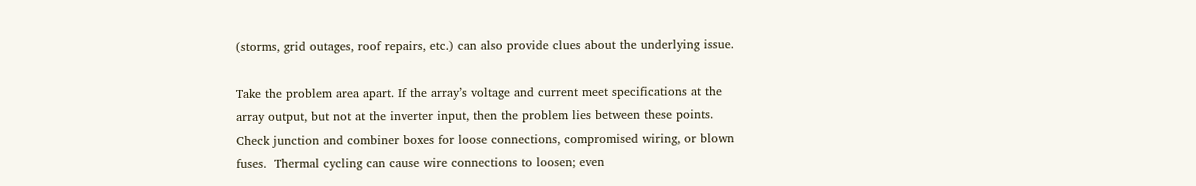(storms, grid outages, roof repairs, etc.) can also provide clues about the underlying issue.

Take the problem area apart. If the array’s voltage and current meet specifications at the array output, but not at the inverter input, then the problem lies between these points. Check junction and combiner boxes for loose connections, compromised wiring, or blown fuses.  Thermal cycling can cause wire connections to loosen; even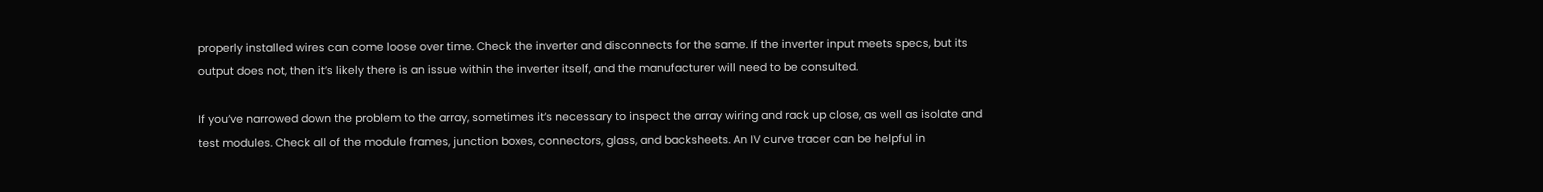properly installed wires can come loose over time. Check the inverter and disconnects for the same. If the inverter input meets specs, but its output does not, then it’s likely there is an issue within the inverter itself, and the manufacturer will need to be consulted.

If you’ve narrowed down the problem to the array, sometimes it’s necessary to inspect the array wiring and rack up close, as well as isolate and test modules. Check all of the module frames, junction boxes, connectors, glass, and backsheets. An IV curve tracer can be helpful in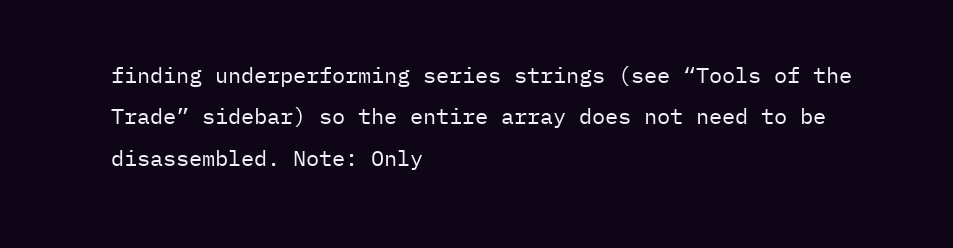finding underperforming series strings (see “Tools of the Trade” sidebar) so the entire array does not need to be disassembled. Note: Only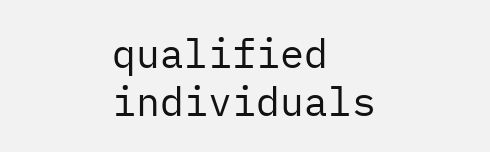qualified individuals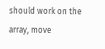should work on the array, move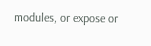modules, or expose or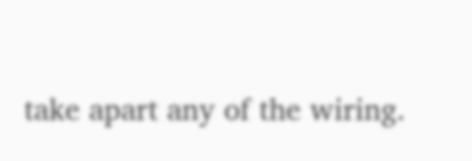take apart any of the wiring.